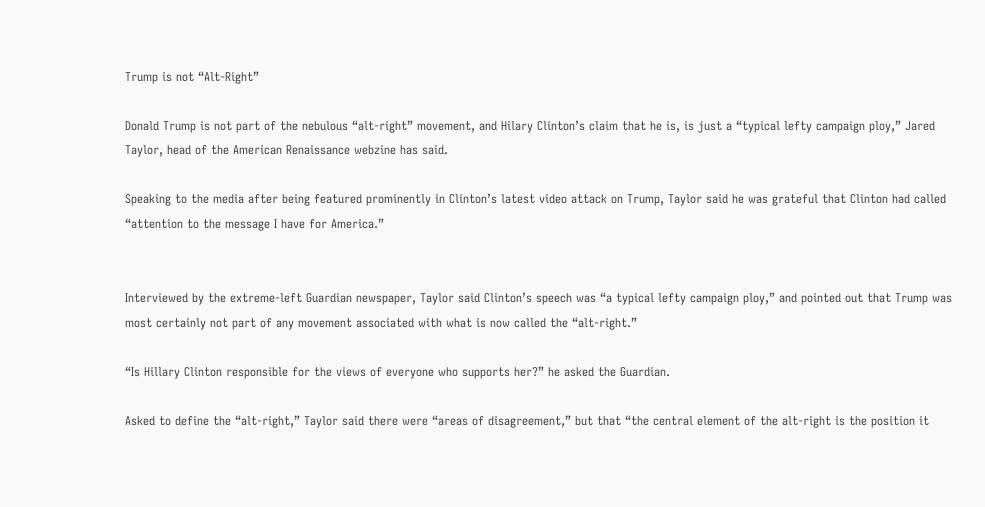Trump is not “Alt-Right”

Donald Trump is not part of the nebulous “alt-right” movement, and Hilary Clinton’s claim that he is, is just a “typical lefty campaign ploy,” Jared Taylor, head of the American Renaissance webzine has said.

Speaking to the media after being featured prominently in Clinton’s latest video attack on Trump, Taylor said he was grateful that Clinton had called “attention to the message I have for America.”


Interviewed by the extreme-left Guardian newspaper, Taylor said Clinton’s speech was “a typical lefty campaign ploy,” and pointed out that Trump was most certainly not part of any movement associated with what is now called the “alt-right.”

“Is Hillary Clinton responsible for the views of everyone who supports her?” he asked the Guardian.

Asked to define the “alt-right,” Taylor said there were “areas of disagreement,” but that “the central element of the alt-right is the position it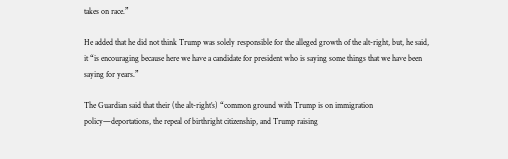takes on race.”

He added that he did not think Trump was solely responsible for the alleged growth of the alt-right, but, he said, it “is encouraging because here we have a candidate for president who is saying some things that we have been saying for years.”

The Guardian said that their (the alt-right’s) “common ground with Trump is on immigration policy—deportations, the repeal of birthright citizenship, and Trump raising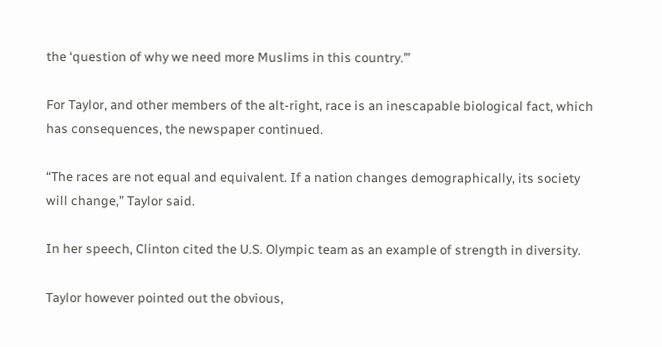the ‘question of why we need more Muslims in this country.’”

For Taylor, and other members of the alt-right, race is an inescapable biological fact, which has consequences, the newspaper continued.

“The races are not equal and equivalent. If a nation changes demographically, its society will change,” Taylor said.

In her speech, Clinton cited the U.S. Olympic team as an example of strength in diversity.

Taylor however pointed out the obvious,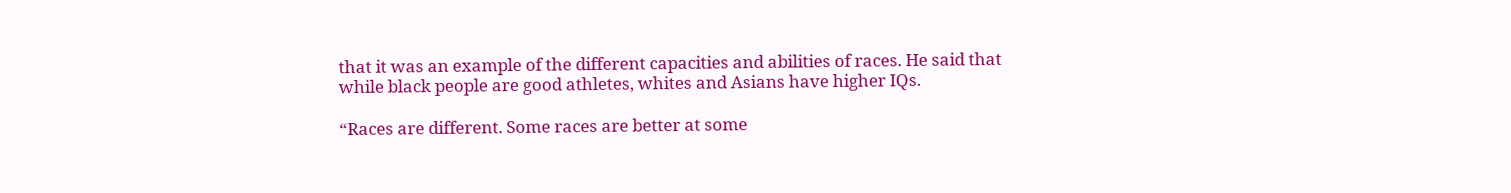that it was an example of the different capacities and abilities of races. He said that while black people are good athletes, whites and Asians have higher IQs.

“Races are different. Some races are better at some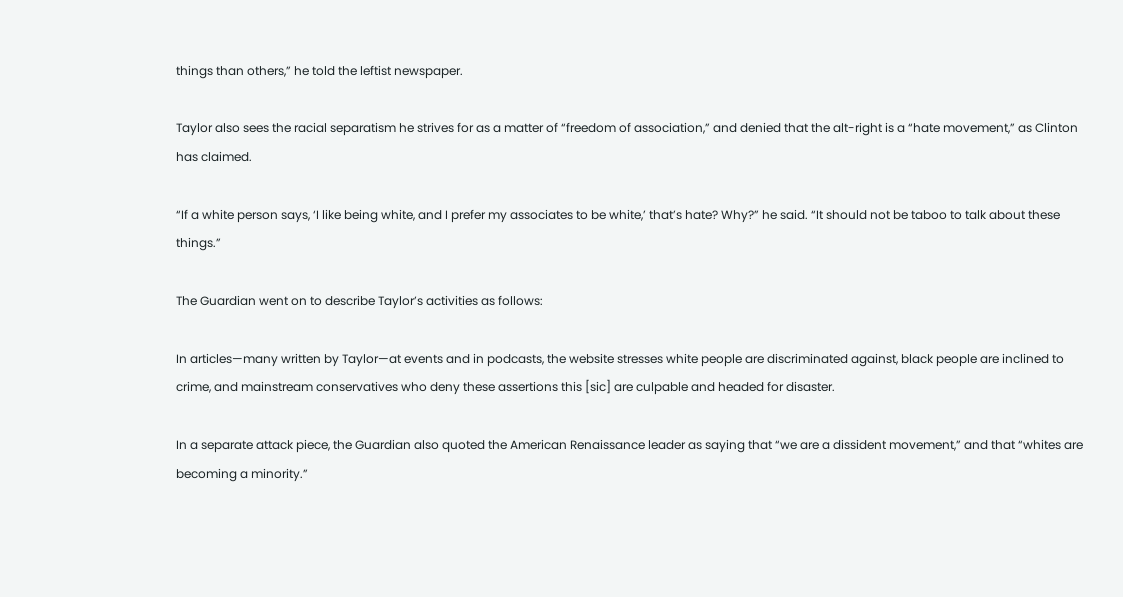things than others,” he told the leftist newspaper.

Taylor also sees the racial separatism he strives for as a matter of “freedom of association,” and denied that the alt-right is a “hate movement,” as Clinton has claimed.

“If a white person says, ‘I like being white, and I prefer my associates to be white,’ that’s hate? Why?” he said. “It should not be taboo to talk about these things.”

The Guardian went on to describe Taylor’s activities as follows:

In articles—many written by Taylor—at events and in podcasts, the website stresses white people are discriminated against, black people are inclined to crime, and mainstream conservatives who deny these assertions this [sic] are culpable and headed for disaster.

In a separate attack piece, the Guardian also quoted the American Renaissance leader as saying that “we are a dissident movement,” and that “whites are becoming a minority.”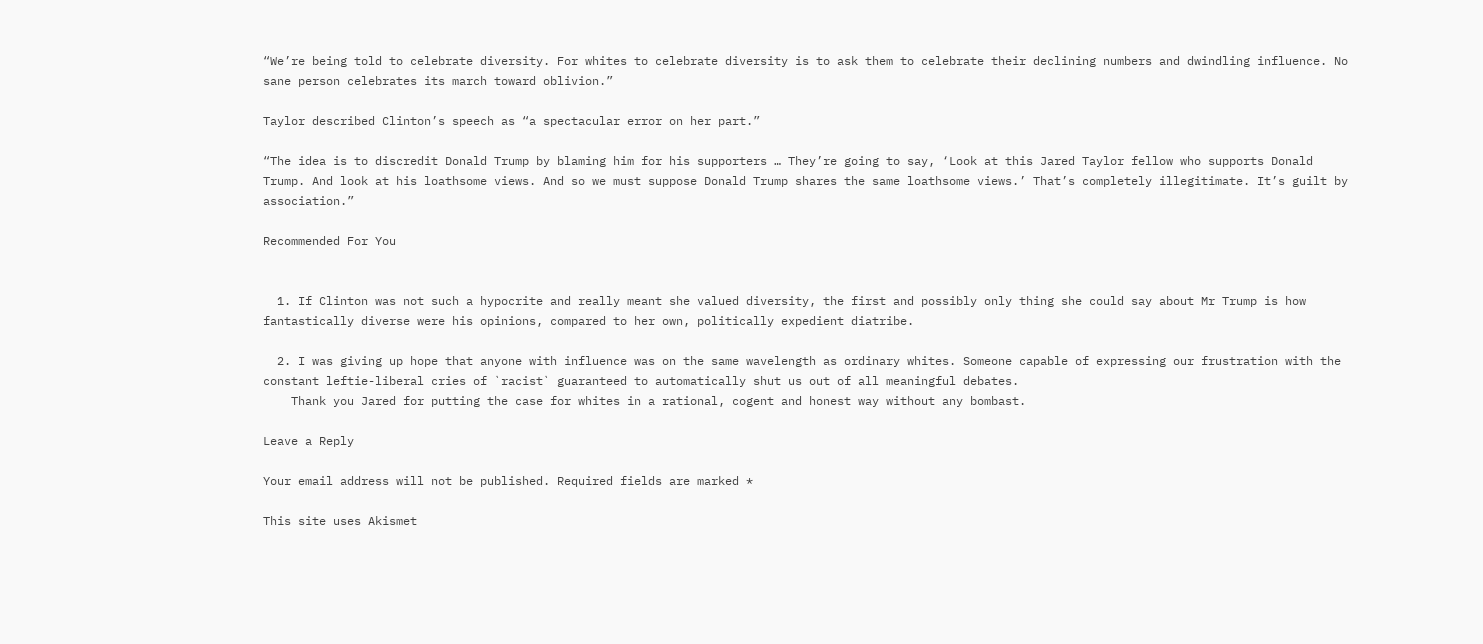“We’re being told to celebrate diversity. For whites to celebrate diversity is to ask them to celebrate their declining numbers and dwindling influence. No sane person celebrates its march toward oblivion.”

Taylor described Clinton’s speech as “a spectacular error on her part.”

“The idea is to discredit Donald Trump by blaming him for his supporters … They’re going to say, ‘Look at this Jared Taylor fellow who supports Donald Trump. And look at his loathsome views. And so we must suppose Donald Trump shares the same loathsome views.’ That’s completely illegitimate. It’s guilt by association.”

Recommended For You


  1. If Clinton was not such a hypocrite and really meant she valued diversity, the first and possibly only thing she could say about Mr Trump is how fantastically diverse were his opinions, compared to her own, politically expedient diatribe.

  2. I was giving up hope that anyone with influence was on the same wavelength as ordinary whites. Someone capable of expressing our frustration with the constant leftie-liberal cries of `racist` guaranteed to automatically shut us out of all meaningful debates.
    Thank you Jared for putting the case for whites in a rational, cogent and honest way without any bombast.

Leave a Reply

Your email address will not be published. Required fields are marked *

This site uses Akismet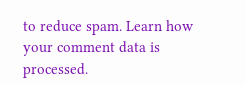to reduce spam. Learn how your comment data is processed.